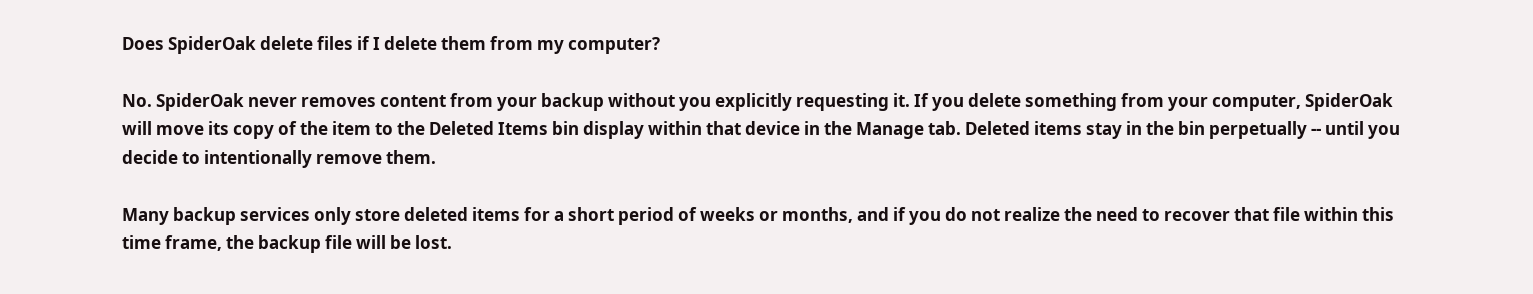Does SpiderOak delete files if I delete them from my computer?

No. SpiderOak never removes content from your backup without you explicitly requesting it. If you delete something from your computer, SpiderOak will move its copy of the item to the Deleted Items bin display within that device in the Manage tab. Deleted items stay in the bin perpetually -- until you decide to intentionally remove them.

Many backup services only store deleted items for a short period of weeks or months, and if you do not realize the need to recover that file within this time frame, the backup file will be lost.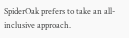SpiderOak prefers to take an all-inclusive approach.